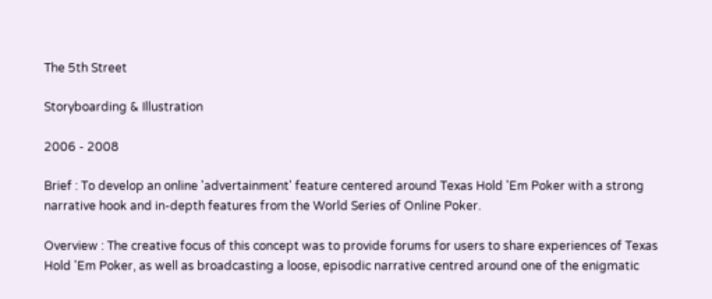The 5th Street

Storyboarding & Illustration

2006 - 2008

Brief : To develop an online 'advertainment' feature centered around Texas Hold 'Em Poker with a strong narrative hook and in-depth features from the World Series of Online Poker.

Overview : The creative focus of this concept was to provide forums for users to share experiences of Texas Hold 'Em Poker, as well as broadcasting a loose, episodic narrative centred around one of the enigmatic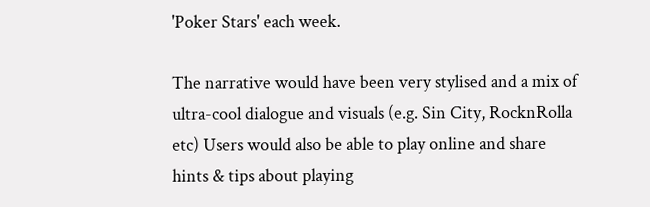'Poker Stars' each week.

The narrative would have been very stylised and a mix of ultra-cool dialogue and visuals (e.g. Sin City, RocknRolla etc) Users would also be able to play online and share hints & tips about playing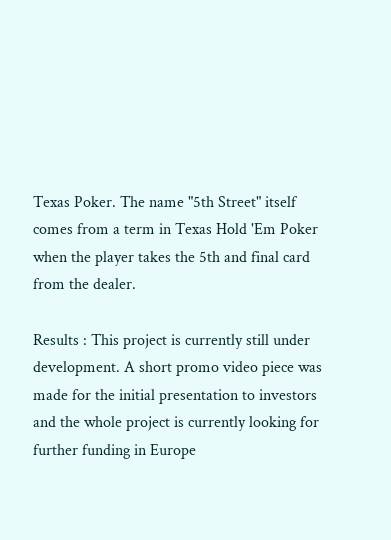Texas Poker. The name "5th Street" itself comes from a term in Texas Hold 'Em Poker when the player takes the 5th and final card from the dealer.

Results : This project is currently still under development. A short promo video piece was made for the initial presentation to investors and the whole project is currently looking for further funding in Europe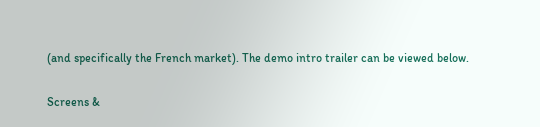(and specifically the French market). The demo intro trailer can be viewed below.

Screens &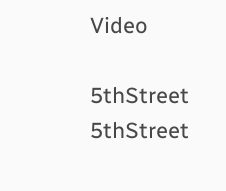Video

5thStreet 5thStreet